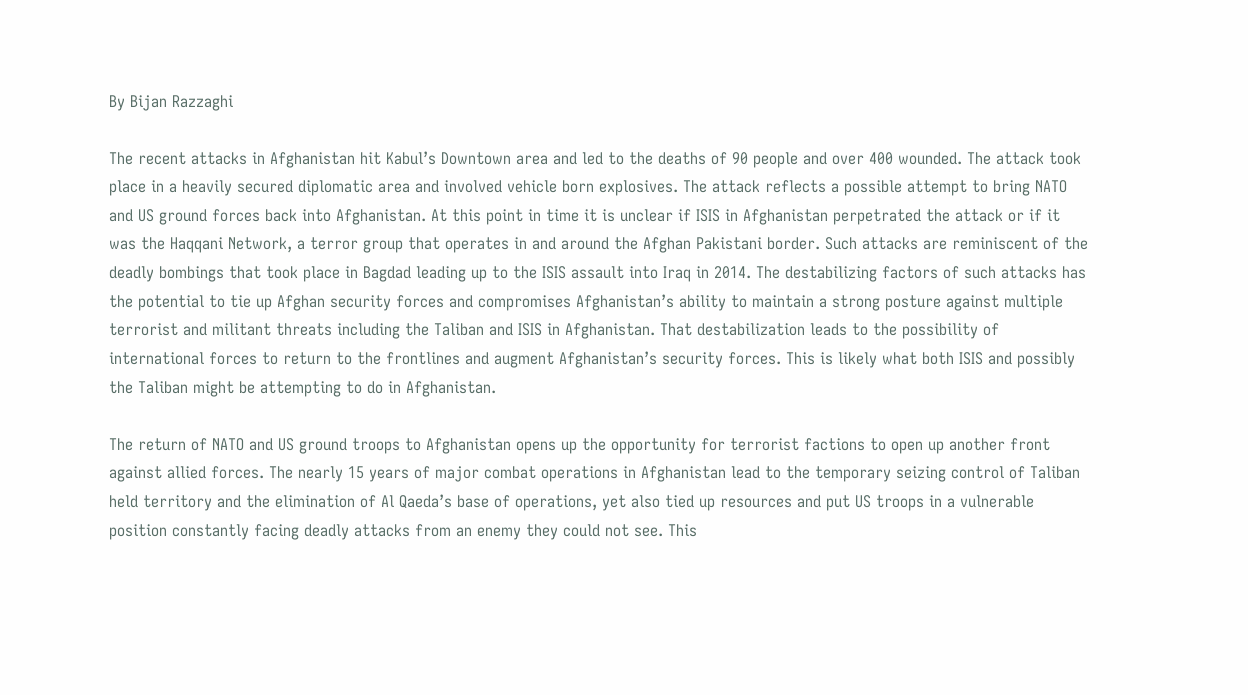By Bijan Razzaghi

The recent attacks in Afghanistan hit Kabul’s Downtown area and led to the deaths of 90 people and over 400 wounded. The attack took place in a heavily secured diplomatic area and involved vehicle born explosives. The attack reflects a possible attempt to bring NATO and US ground forces back into Afghanistan. At this point in time it is unclear if ISIS in Afghanistan perpetrated the attack or if it was the Haqqani Network, a terror group that operates in and around the Afghan Pakistani border. Such attacks are reminiscent of the deadly bombings that took place in Bagdad leading up to the ISIS assault into Iraq in 2014. The destabilizing factors of such attacks has the potential to tie up Afghan security forces and compromises Afghanistan’s ability to maintain a strong posture against multiple terrorist and militant threats including the Taliban and ISIS in Afghanistan. That destabilization leads to the possibility of international forces to return to the frontlines and augment Afghanistan’s security forces. This is likely what both ISIS and possibly the Taliban might be attempting to do in Afghanistan.

The return of NATO and US ground troops to Afghanistan opens up the opportunity for terrorist factions to open up another front against allied forces. The nearly 15 years of major combat operations in Afghanistan lead to the temporary seizing control of Taliban held territory and the elimination of Al Qaeda’s base of operations, yet also tied up resources and put US troops in a vulnerable position constantly facing deadly attacks from an enemy they could not see. This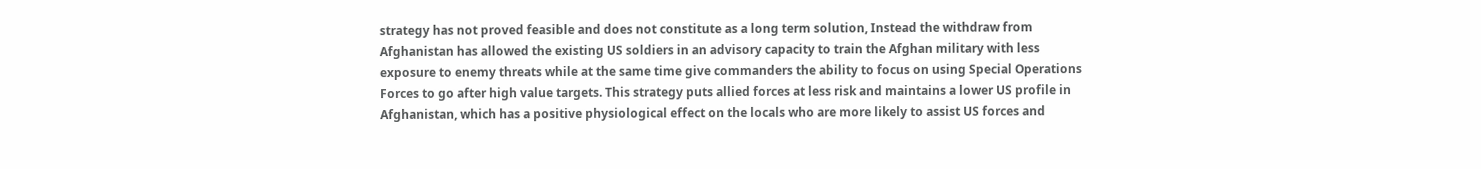strategy has not proved feasible and does not constitute as a long term solution, Instead the withdraw from Afghanistan has allowed the existing US soldiers in an advisory capacity to train the Afghan military with less exposure to enemy threats while at the same time give commanders the ability to focus on using Special Operations Forces to go after high value targets. This strategy puts allied forces at less risk and maintains a lower US profile in Afghanistan, which has a positive physiological effect on the locals who are more likely to assist US forces and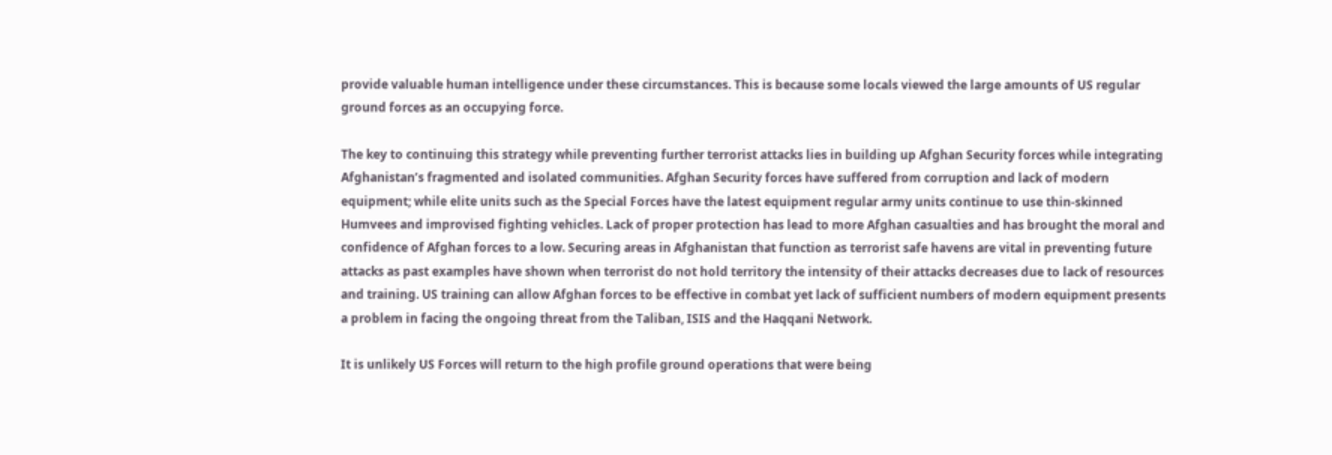provide valuable human intelligence under these circumstances. This is because some locals viewed the large amounts of US regular ground forces as an occupying force.

The key to continuing this strategy while preventing further terrorist attacks lies in building up Afghan Security forces while integrating Afghanistan’s fragmented and isolated communities. Afghan Security forces have suffered from corruption and lack of modern equipment; while elite units such as the Special Forces have the latest equipment regular army units continue to use thin-skinned Humvees and improvised fighting vehicles. Lack of proper protection has lead to more Afghan casualties and has brought the moral and confidence of Afghan forces to a low. Securing areas in Afghanistan that function as terrorist safe havens are vital in preventing future attacks as past examples have shown when terrorist do not hold territory the intensity of their attacks decreases due to lack of resources and training. US training can allow Afghan forces to be effective in combat yet lack of sufficient numbers of modern equipment presents a problem in facing the ongoing threat from the Taliban, ISIS and the Haqqani Network.

It is unlikely US Forces will return to the high profile ground operations that were being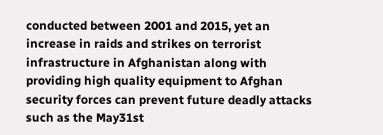conducted between 2001 and 2015, yet an increase in raids and strikes on terrorist infrastructure in Afghanistan along with providing high quality equipment to Afghan security forces can prevent future deadly attacks such as the May31st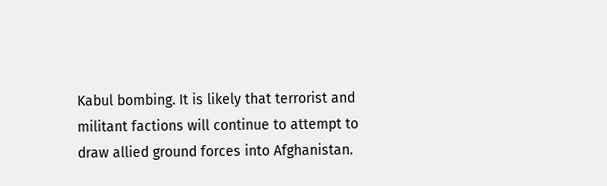Kabul bombing. It is likely that terrorist and militant factions will continue to attempt to draw allied ground forces into Afghanistan.